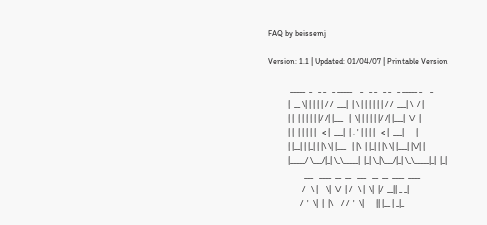FAQ by beissemj

Version: 1.1 | Updated: 01/04/07 | Printable Version

           _____  _   _ _   _ _____    _   _ _   _ _   _ _____ _    _
          |  __ \| | | | | / /  ___|  | \ | | | | | | / /  ___| \  / |
          | |  | | | | | |/ /| |___   |  \| | | | | |/ /| |___|  \/  |
          | |  | | | | |   < |  ___|  | . ' | | | |   < |  ___|      |
          | |__| | |_| | |\ \| |___   | |\  | |_| | |\ \| |___| |\/| |
          |_____/ \___/|_| \_\_____|  |_| \_|\___/|_| \_\_____|_|  |_|
                  ___   ____  __  __   ___   __  __  ____  ____
                 /   \ |    \|  \/  | /   \ |  \|  |/  __|| _ _|
                /  '  \|  |  |\    / /  '  \|      || |__ | _|_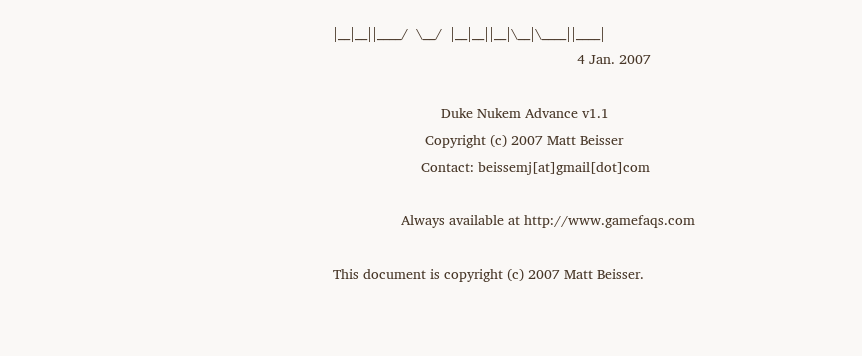|__|__||____/  \__/  |__|__||__|\__|\____||____|
                                                             4 Jan. 2007

                           Duke Nukem Advance v1.1
                       Copyright (c) 2007 Matt Beisser
                      Contact: beissemj[at]gmail[dot]com

                 Always available at http://www.gamefaqs.com

This document is copyright (c) 2007 Matt Beisser.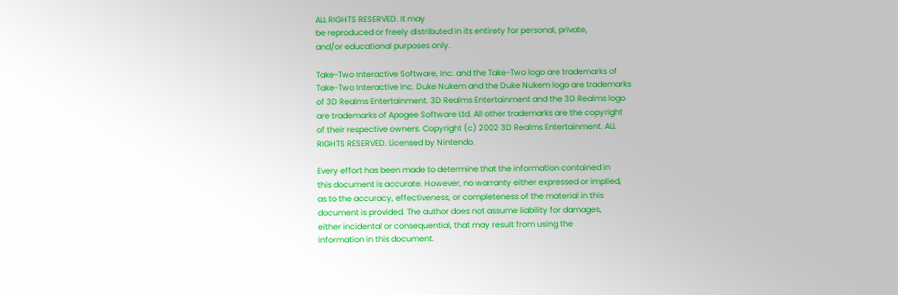ALL RIGHTS RESERVED. It may
be reproduced or freely distributed in its entirety for personal, private,
and/or educational purposes only.

Take-Two Interactive Software, Inc. and the Take-Two logo are trademarks of
Take-Two Interactive Inc. Duke Nukem and the Duke Nukem logo are trademarks
of 3D Realms Entertainment. 3D Realms Entertainment and the 3D Realms logo
are trademarks of Apogee Software Ltd. All other trademarks are the copyright
of their respective owners. Copyright (c) 2002 3D Realms Entertainment. ALL
RIGHTS RESERVED. Licensed by Nintendo.

Every effort has been made to determine that the information contained in
this document is accurate. However, no warranty either expressed or implied,
as to the accuracy, effectiveness, or completeness of the material in this
document is provided. The author does not assume liability for damages,
either incidental or consequential, that may result from using the
information in this document.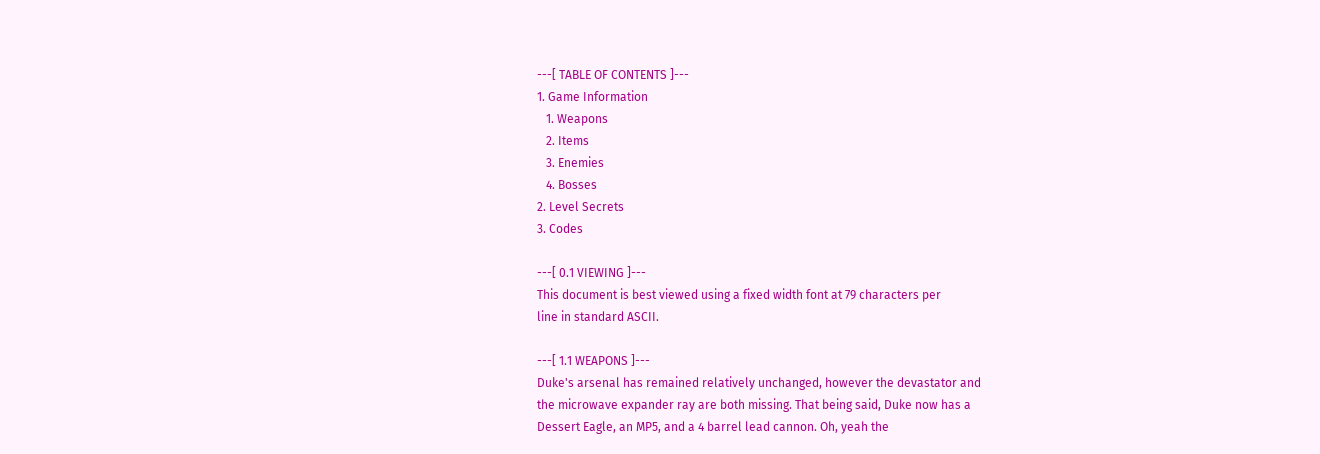---[ TABLE OF CONTENTS ]---
1. Game Information
   1. Weapons
   2. Items
   3. Enemies
   4. Bosses
2. Level Secrets
3. Codes

---[ 0.1 VIEWING ]---
This document is best viewed using a fixed width font at 79 characters per
line in standard ASCII.

---[ 1.1 WEAPONS ]---
Duke's arsenal has remained relatively unchanged, however the devastator and
the microwave expander ray are both missing. That being said, Duke now has a
Dessert Eagle, an MP5, and a 4 barrel lead cannon. Oh, yeah the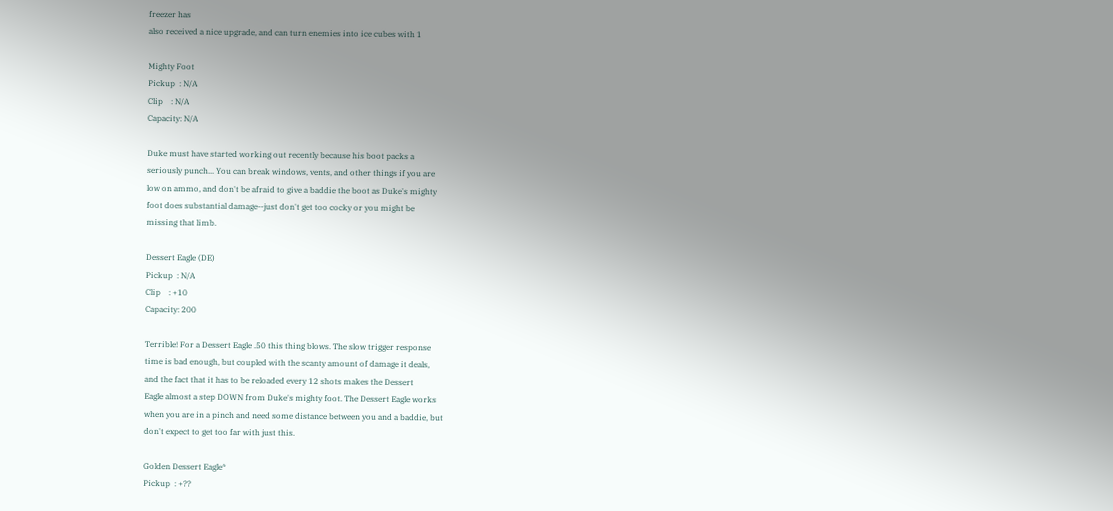freezer has
also received a nice upgrade, and can turn enemies into ice cubes with 1

Mighty Foot
Pickup  : N/A
Clip    : N/A
Capacity: N/A

Duke must have started working out recently because his boot packs a
seriously punch... You can break windows, vents, and other things if you are
low on ammo, and don't be afraid to give a baddie the boot as Duke's mighty
foot does substantial damage--just don't get too cocky or you might be
missing that limb.

Dessert Eagle (DE)
Pickup  : N/A
Clip    : +10
Capacity: 200

Terrible! For a Dessert Eagle .50 this thing blows. The slow trigger response
time is bad enough, but coupled with the scanty amount of damage it deals,
and the fact that it has to be reloaded every 12 shots makes the Dessert
Eagle almost a step DOWN from Duke's mighty foot. The Dessert Eagle works
when you are in a pinch and need some distance between you and a baddie, but
don't expect to get too far with just this.

Golden Dessert Eagle*
Pickup  : +??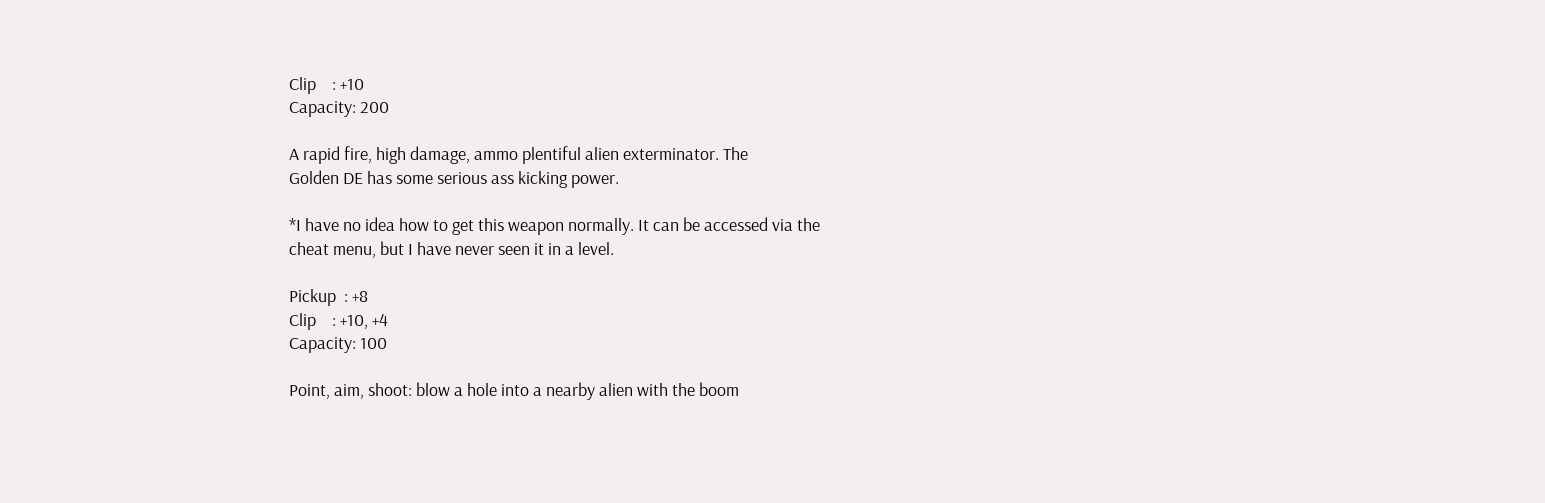Clip    : +10
Capacity: 200

A rapid fire, high damage, ammo plentiful alien exterminator. The
Golden DE has some serious ass kicking power.

*I have no idea how to get this weapon normally. It can be accessed via the
cheat menu, but I have never seen it in a level.

Pickup  : +8
Clip    : +10, +4
Capacity: 100

Point, aim, shoot: blow a hole into a nearby alien with the boom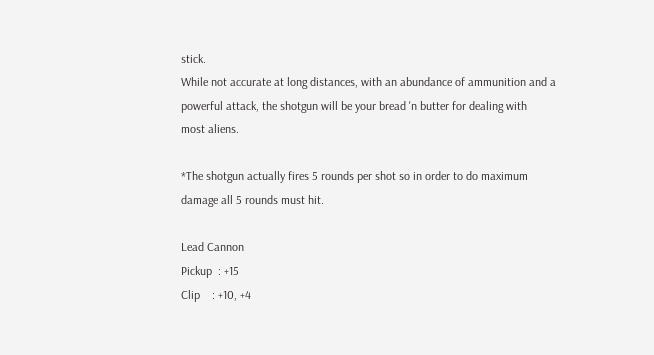stick.
While not accurate at long distances, with an abundance of ammunition and a
powerful attack, the shotgun will be your bread 'n butter for dealing with
most aliens.

*The shotgun actually fires 5 rounds per shot so in order to do maximum
damage all 5 rounds must hit.

Lead Cannon
Pickup  : +15
Clip    : +10, +4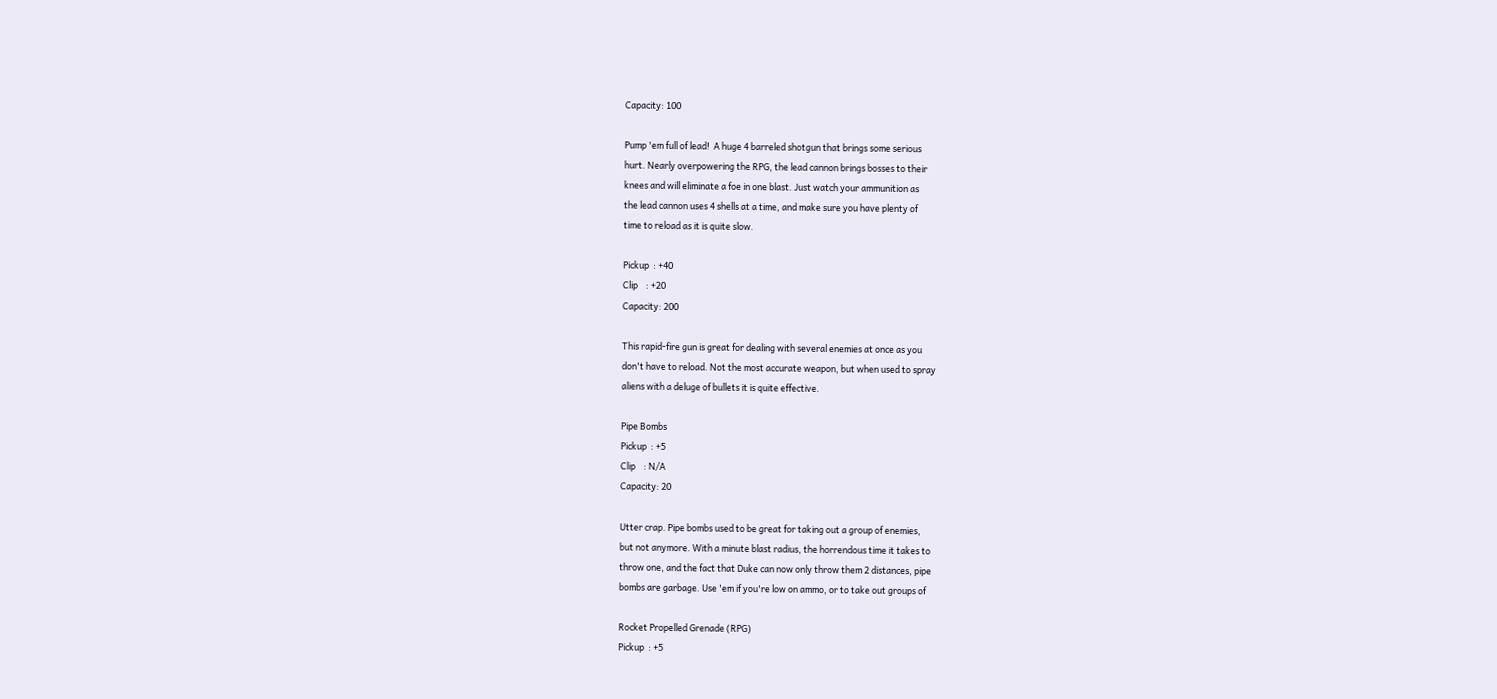Capacity: 100

Pump 'em full of lead!  A huge 4 barreled shotgun that brings some serious
hurt. Nearly overpowering the RPG, the lead cannon brings bosses to their
knees and will eliminate a foe in one blast. Just watch your ammunition as
the lead cannon uses 4 shells at a time, and make sure you have plenty of
time to reload as it is quite slow.

Pickup  : +40
Clip    : +20
Capacity: 200

This rapid-fire gun is great for dealing with several enemies at once as you
don't have to reload. Not the most accurate weapon, but when used to spray
aliens with a deluge of bullets it is quite effective.

Pipe Bombs
Pickup  : +5
Clip    : N/A
Capacity: 20

Utter crap. Pipe bombs used to be great for taking out a group of enemies,
but not anymore. With a minute blast radius, the horrendous time it takes to
throw one, and the fact that Duke can now only throw them 2 distances, pipe
bombs are garbage. Use 'em if you're low on ammo, or to take out groups of

Rocket Propelled Grenade (RPG)
Pickup  : +5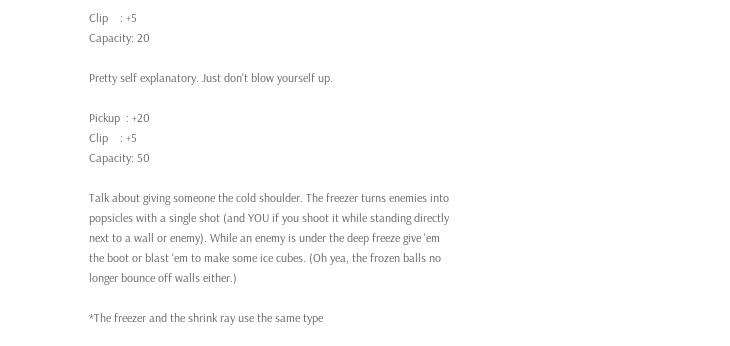Clip    : +5
Capacity: 20

Pretty self explanatory. Just don't blow yourself up.

Pickup  : +20
Clip    : +5
Capacity: 50

Talk about giving someone the cold shoulder. The freezer turns enemies into
popsicles with a single shot (and YOU if you shoot it while standing directly
next to a wall or enemy). While an enemy is under the deep freeze give 'em
the boot or blast 'em to make some ice cubes. (Oh yea, the frozen balls no
longer bounce off walls either.)

*The freezer and the shrink ray use the same type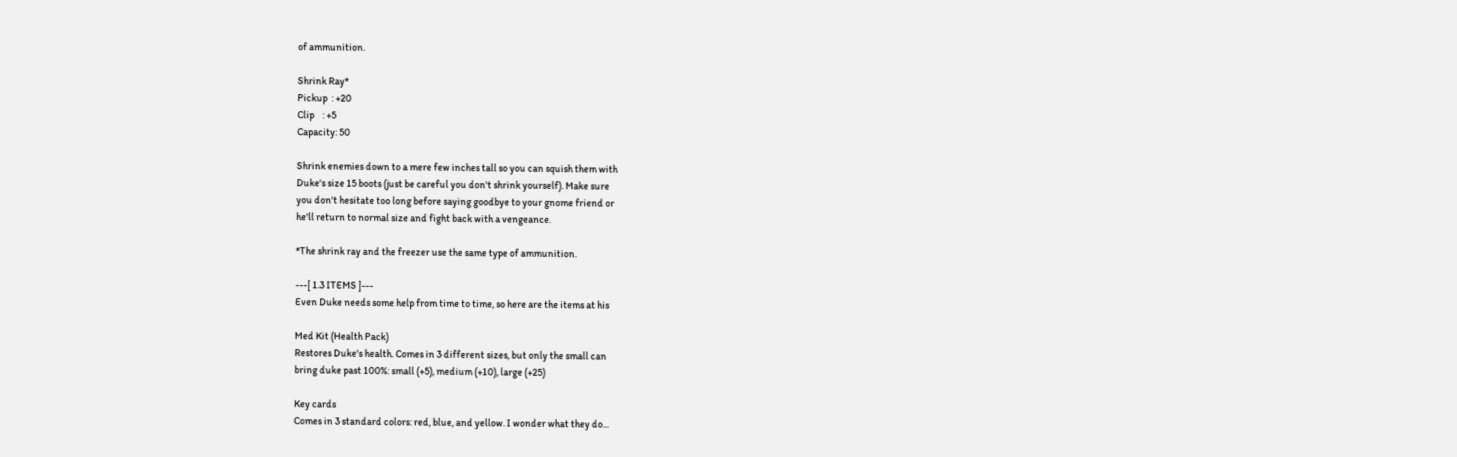of ammunition.

Shrink Ray*
Pickup  : +20
Clip    : +5
Capacity: 50

Shrink enemies down to a mere few inches tall so you can squish them with
Duke's size 15 boots (just be careful you don't shrink yourself). Make sure
you don't hesitate too long before saying goodbye to your gnome friend or
he'll return to normal size and fight back with a vengeance.

*The shrink ray and the freezer use the same type of ammunition.

---[ 1.3 ITEMS ]---
Even Duke needs some help from time to time, so here are the items at his

Med Kit (Health Pack)
Restores Duke's health. Comes in 3 different sizes, but only the small can
bring duke past 100%: small (+5), medium (+10), large (+25)

Key cards
Comes in 3 standard colors: red, blue, and yellow. I wonder what they do...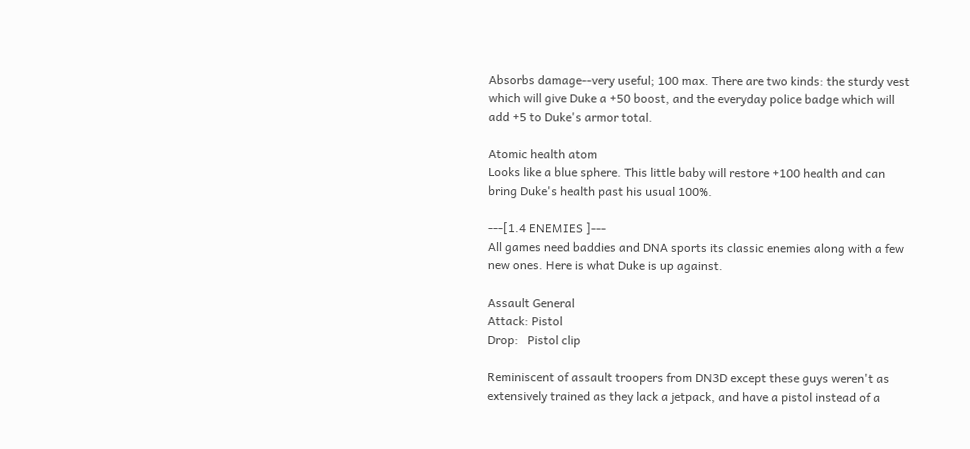Absorbs damage--very useful; 100 max. There are two kinds: the sturdy vest
which will give Duke a +50 boost, and the everyday police badge which will
add +5 to Duke's armor total.

Atomic health atom
Looks like a blue sphere. This little baby will restore +100 health and can
bring Duke's health past his usual 100%.

---[1.4 ENEMIES ]---
All games need baddies and DNA sports its classic enemies along with a few
new ones. Here is what Duke is up against.

Assault General
Attack: Pistol
Drop:   Pistol clip

Reminiscent of assault troopers from DN3D except these guys weren't as
extensively trained as they lack a jetpack, and have a pistol instead of a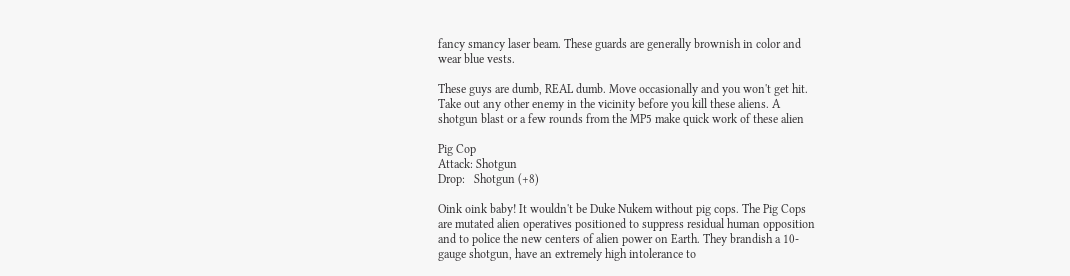fancy smancy laser beam. These guards are generally brownish in color and
wear blue vests.

These guys are dumb, REAL dumb. Move occasionally and you won't get hit.
Take out any other enemy in the vicinity before you kill these aliens. A
shotgun blast or a few rounds from the MP5 make quick work of these alien

Pig Cop
Attack: Shotgun
Drop:   Shotgun (+8)

Oink oink baby! It wouldn't be Duke Nukem without pig cops. The Pig Cops
are mutated alien operatives positioned to suppress residual human opposition
and to police the new centers of alien power on Earth. They brandish a 10-
gauge shotgun, have an extremely high intolerance to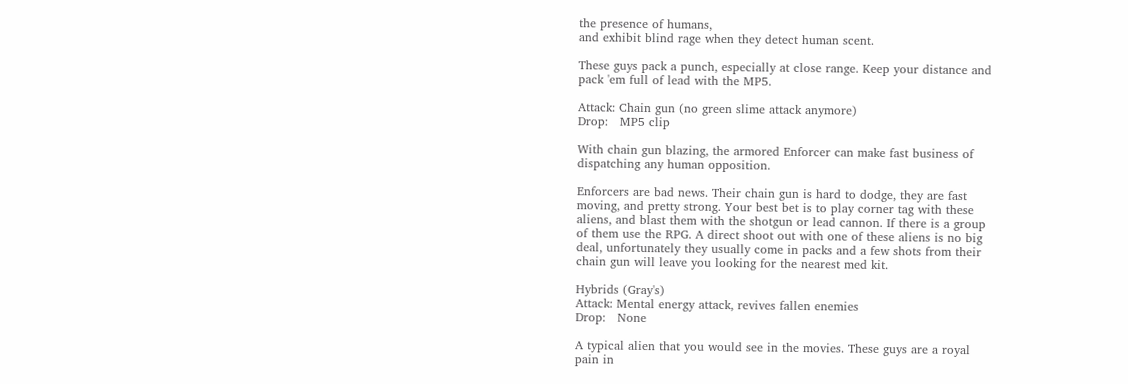the presence of humans,
and exhibit blind rage when they detect human scent.

These guys pack a punch, especially at close range. Keep your distance and
pack 'em full of lead with the MP5.

Attack: Chain gun (no green slime attack anymore)
Drop:   MP5 clip

With chain gun blazing, the armored Enforcer can make fast business of
dispatching any human opposition.

Enforcers are bad news. Their chain gun is hard to dodge, they are fast
moving, and pretty strong. Your best bet is to play corner tag with these
aliens, and blast them with the shotgun or lead cannon. If there is a group
of them use the RPG. A direct shoot out with one of these aliens is no big
deal, unfortunately they usually come in packs and a few shots from their
chain gun will leave you looking for the nearest med kit.

Hybrids (Gray's)
Attack: Mental energy attack, revives fallen enemies
Drop:   None

A typical alien that you would see in the movies. These guys are a royal
pain in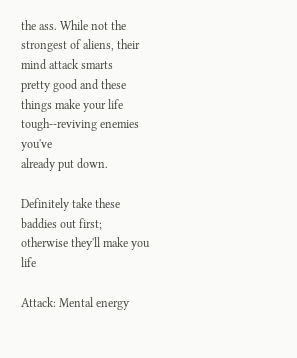the ass. While not the strongest of aliens, their mind attack smarts
pretty good and these things make your life tough--reviving enemies you've
already put down.

Definitely take these baddies out first; otherwise they'll make you life

Attack: Mental energy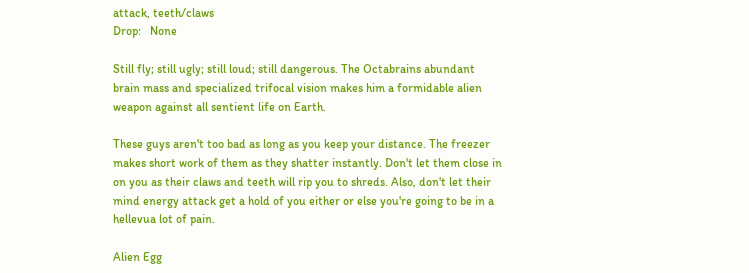attack, teeth/claws
Drop:   None

Still fly; still ugly; still loud; still dangerous. The Octabrains abundant
brain mass and specialized trifocal vision makes him a formidable alien
weapon against all sentient life on Earth.

These guys aren't too bad as long as you keep your distance. The freezer
makes short work of them as they shatter instantly. Don't let them close in
on you as their claws and teeth will rip you to shreds. Also, don't let their
mind energy attack get a hold of you either or else you're going to be in a
hellevua lot of pain.

Alien Egg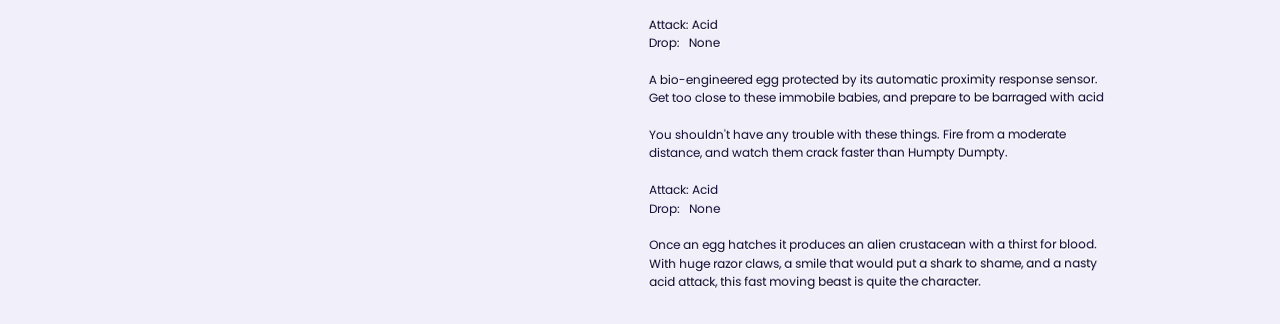Attack: Acid
Drop:   None

A bio-engineered egg protected by its automatic proximity response sensor.
Get too close to these immobile babies, and prepare to be barraged with acid

You shouldn't have any trouble with these things. Fire from a moderate
distance, and watch them crack faster than Humpty Dumpty.

Attack: Acid
Drop:   None

Once an egg hatches it produces an alien crustacean with a thirst for blood.
With huge razor claws, a smile that would put a shark to shame, and a nasty
acid attack, this fast moving beast is quite the character.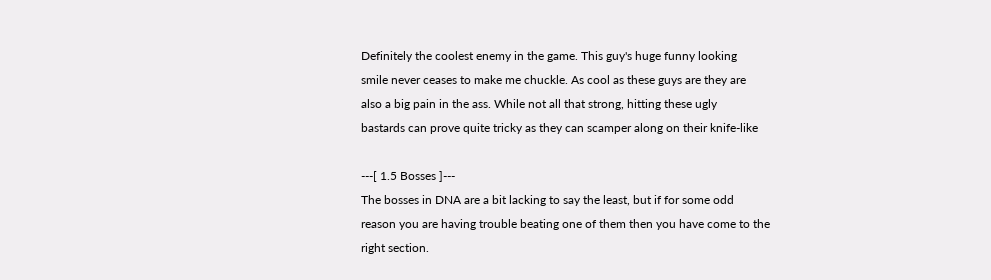Definitely the coolest enemy in the game. This guy's huge funny looking
smile never ceases to make me chuckle. As cool as these guys are they are
also a big pain in the ass. While not all that strong, hitting these ugly
bastards can prove quite tricky as they can scamper along on their knife-like

---[ 1.5 Bosses ]---
The bosses in DNA are a bit lacking to say the least, but if for some odd
reason you are having trouble beating one of them then you have come to the
right section.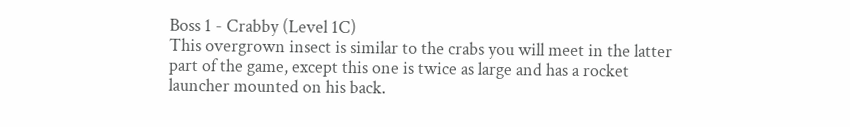Boss 1 - Crabby (Level 1C)
This overgrown insect is similar to the crabs you will meet in the latter
part of the game, except this one is twice as large and has a rocket
launcher mounted on his back.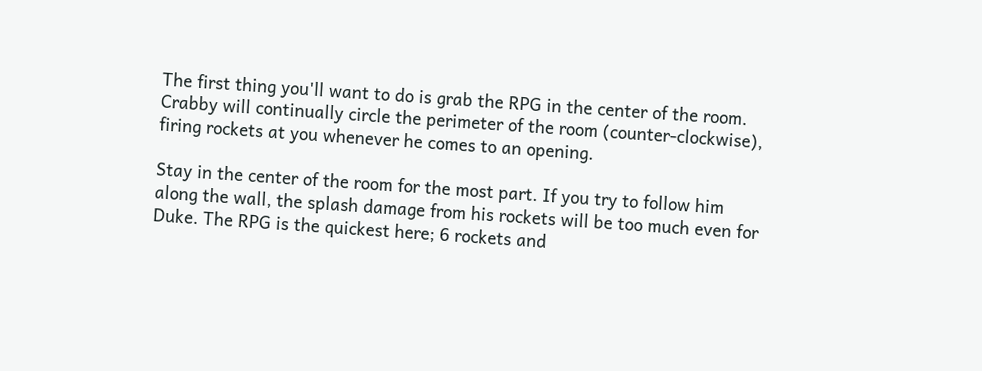The first thing you'll want to do is grab the RPG in the center of the room.
Crabby will continually circle the perimeter of the room (counter-clockwise),
firing rockets at you whenever he comes to an opening.

Stay in the center of the room for the most part. If you try to follow him
along the wall, the splash damage from his rockets will be too much even for
Duke. The RPG is the quickest here; 6 rockets and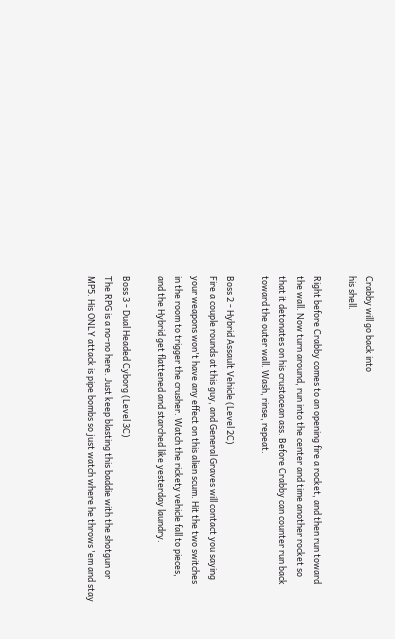Crabby will go back into
his shell.

Right before Crabby comes to an opening fire a rocket, and then run toward
the wall. Now turn around, run into the center and time another rocket so
that it detonates on his crustacean ass. Before Crabby can counter run back
toward the outer wall. Wash, rinse, repeat.

Boss 2 - Hybrid Assault Vehicle (Level 2C)
Fire a couple rounds at this guy, and General Graves will contact you saying
your weapons won't have any effect on this alien scum. Hit the two switches
in the room to trigger the crusher. Watch the rickety vehicle fall to pieces,
and the Hybrid get flattened and starched like yesterday laundry.

Boss 3 - Dual Headed Cyborg (Level 3C)
The RPG is a no-no here. Just keep blasting this baddie with the shotgun or
MP5. His ONLY attack is pipe bombs so just watch where he throws 'em and stay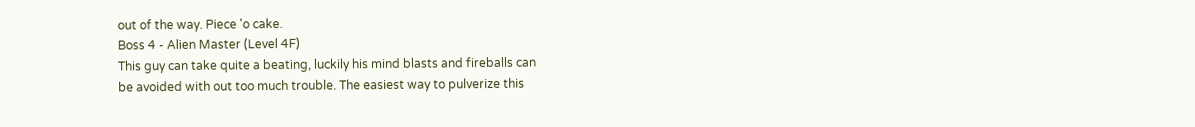out of the way. Piece 'o cake.
Boss 4 - Alien Master (Level 4F)
This guy can take quite a beating, luckily his mind blasts and fireballs can
be avoided with out too much trouble. The easiest way to pulverize this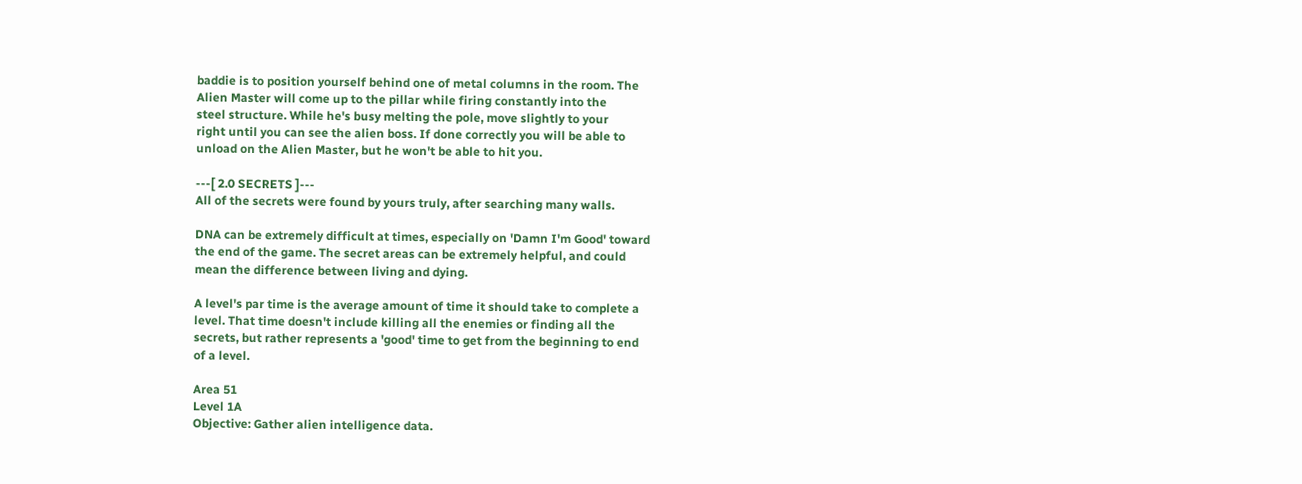baddie is to position yourself behind one of metal columns in the room. The
Alien Master will come up to the pillar while firing constantly into the
steel structure. While he's busy melting the pole, move slightly to your
right until you can see the alien boss. If done correctly you will be able to
unload on the Alien Master, but he won't be able to hit you.

---[ 2.0 SECRETS ]---
All of the secrets were found by yours truly, after searching many walls.

DNA can be extremely difficult at times, especially on 'Damn I'm Good' toward
the end of the game. The secret areas can be extremely helpful, and could
mean the difference between living and dying.

A level's par time is the average amount of time it should take to complete a
level. That time doesn't include killing all the enemies or finding all the
secrets, but rather represents a 'good' time to get from the beginning to end
of a level.

Area 51
Level 1A
Objective: Gather alien intelligence data.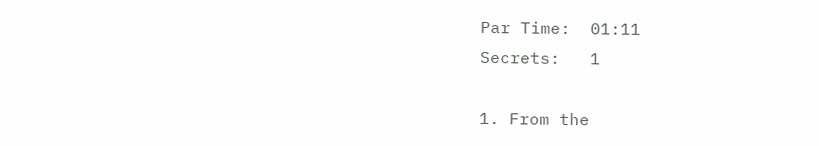Par Time:  01:11
Secrets:   1

1. From the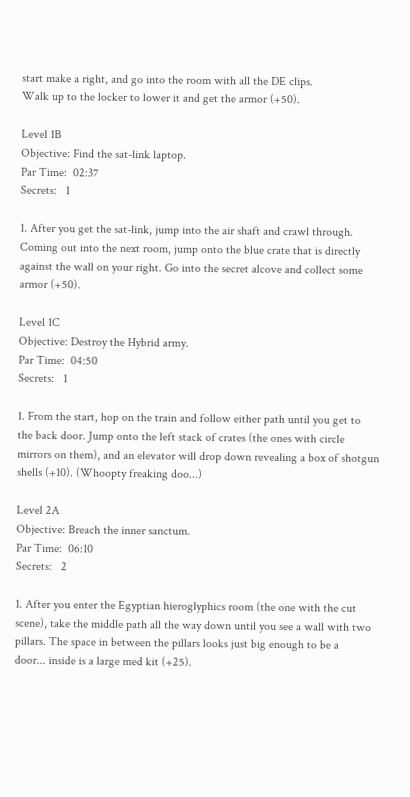start make a right, and go into the room with all the DE clips.
Walk up to the locker to lower it and get the armor (+50).

Level 1B
Objective: Find the sat-link laptop.
Par Time:  02:37
Secrets:   1

1. After you get the sat-link, jump into the air shaft and crawl through.
Coming out into the next room, jump onto the blue crate that is directly
against the wall on your right. Go into the secret alcove and collect some
armor (+50).

Level 1C
Objective: Destroy the Hybrid army.
Par Time:  04:50
Secrets:   1

1. From the start, hop on the train and follow either path until you get to
the back door. Jump onto the left stack of crates (the ones with circle
mirrors on them), and an elevator will drop down revealing a box of shotgun
shells (+10). (Whoopty freaking doo...)

Level 2A
Objective: Breach the inner sanctum.
Par Time:  06:10
Secrets:   2

1. After you enter the Egyptian hieroglyphics room (the one with the cut
scene), take the middle path all the way down until you see a wall with two
pillars. The space in between the pillars looks just big enough to be a
door... inside is a large med kit (+25).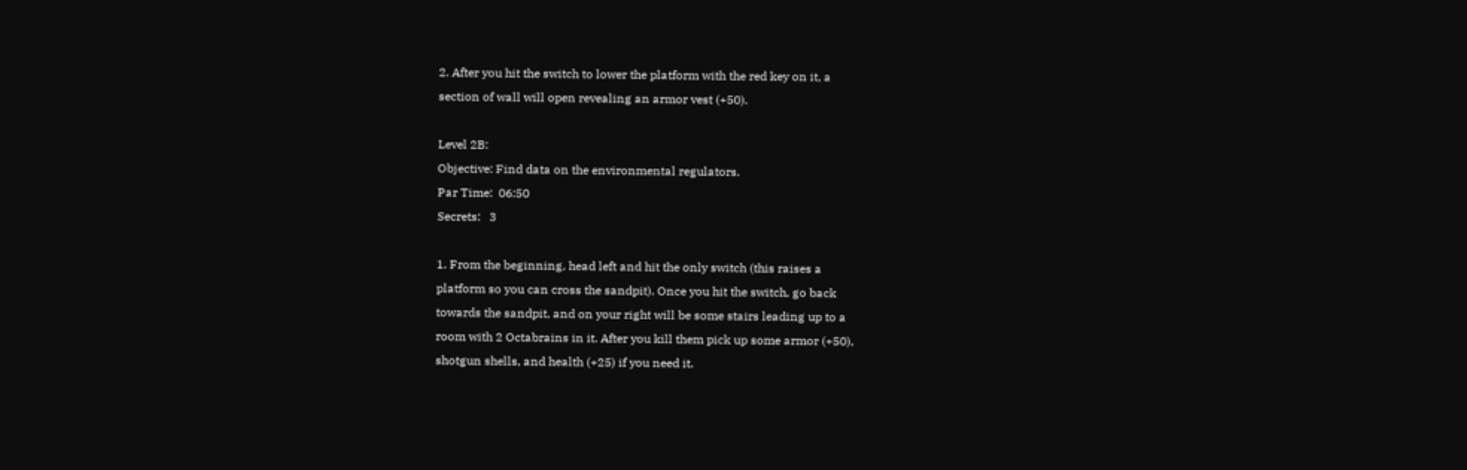2. After you hit the switch to lower the platform with the red key on it, a
section of wall will open revealing an armor vest (+50).

Level 2B:
Objective: Find data on the environmental regulators.
Par Time:  06:50
Secrets:   3

1. From the beginning, head left and hit the only switch (this raises a
platform so you can cross the sandpit). Once you hit the switch, go back
towards the sandpit, and on your right will be some stairs leading up to a
room with 2 Octabrains in it. After you kill them pick up some armor (+50),
shotgun shells, and health (+25) if you need it.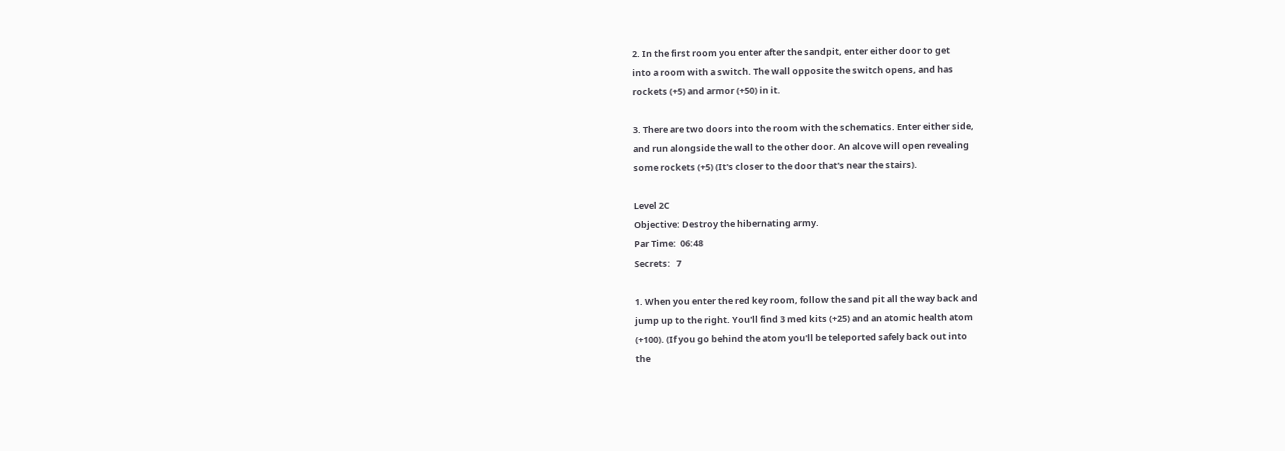2. In the first room you enter after the sandpit, enter either door to get
into a room with a switch. The wall opposite the switch opens, and has
rockets (+5) and armor (+50) in it.

3. There are two doors into the room with the schematics. Enter either side,
and run alongside the wall to the other door. An alcove will open revealing
some rockets (+5) (It's closer to the door that's near the stairs).

Level 2C
Objective: Destroy the hibernating army.
Par Time:  06:48
Secrets:   7

1. When you enter the red key room, follow the sand pit all the way back and
jump up to the right. You'll find 3 med kits (+25) and an atomic health atom
(+100). (If you go behind the atom you'll be teleported safely back out into
the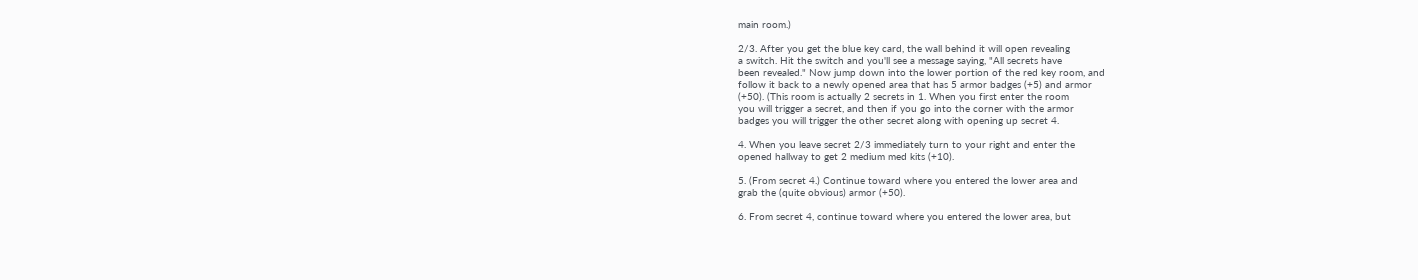main room.)

2/3. After you get the blue key card, the wall behind it will open revealing
a switch. Hit the switch and you'll see a message saying, "All secrets have
been revealed." Now jump down into the lower portion of the red key room, and
follow it back to a newly opened area that has 5 armor badges (+5) and armor
(+50). (This room is actually 2 secrets in 1. When you first enter the room
you will trigger a secret, and then if you go into the corner with the armor
badges you will trigger the other secret along with opening up secret 4.

4. When you leave secret 2/3 immediately turn to your right and enter the
opened hallway to get 2 medium med kits (+10).

5. (From secret 4.) Continue toward where you entered the lower area and
grab the (quite obvious) armor (+50).

6. From secret 4, continue toward where you entered the lower area, but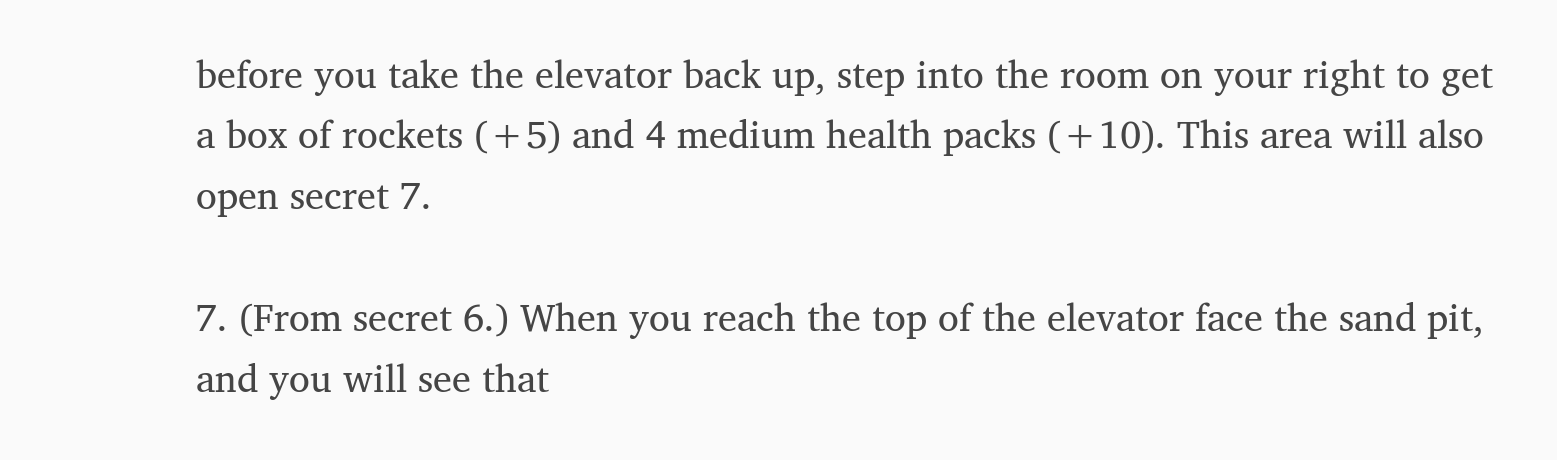before you take the elevator back up, step into the room on your right to get
a box of rockets (+5) and 4 medium health packs (+10). This area will also
open secret 7.

7. (From secret 6.) When you reach the top of the elevator face the sand pit,
and you will see that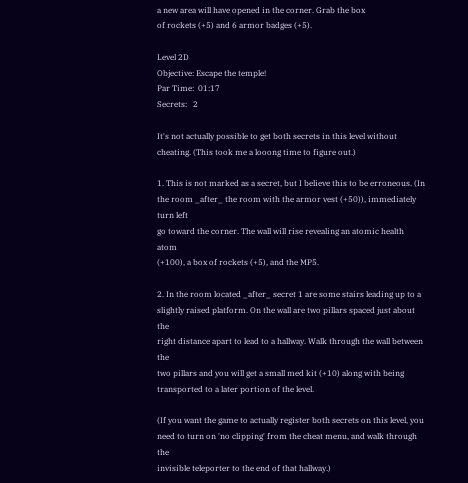a new area will have opened in the corner. Grab the box
of rockets (+5) and 6 armor badges (+5).

Level 2D
Objective: Escape the temple!
Par Time:  01:17
Secrets:   2

It's not actually possible to get both secrets in this level without
cheating. (This took me a looong time to figure out.)

1. This is not marked as a secret, but I believe this to be erroneous. (In
the room _after_ the room with the armor vest (+50)), immediately turn left
go toward the corner. The wall will rise revealing an atomic health atom
(+100), a box of rockets (+5), and the MP5.

2. In the room located _after_ secret 1 are some stairs leading up to a
slightly raised platform. On the wall are two pillars spaced just about the
right distance apart to lead to a hallway. Walk through the wall between the
two pillars and you will get a small med kit (+10) along with being
transported to a later portion of the level.

(If you want the game to actually register both secrets on this level, you
need to turn on 'no clipping' from the cheat menu, and walk through the
invisible teleporter to the end of that hallway.)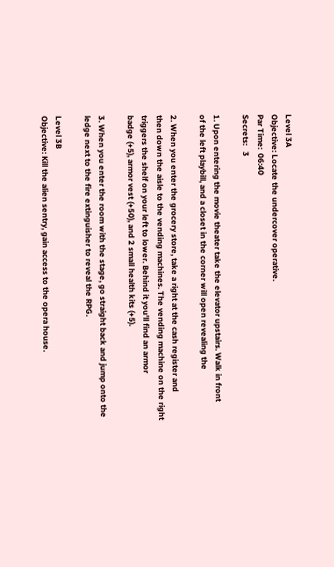Level 3A
Objective: Locate the undercover operative.
Par Time:  06:40
Secrets:   3

1. Upon entering the movie theater take the elevator upstairs. Walk in front
of the left playbill, and a closet in the corner will open revealing the

2. When you enter the grocery store, take a right at the cash register and
then down the aisle to the vending machines. The vending machine on the right
triggers the shelf on your left to lower. Behind it you'll find an armor
badge (+5), armor vest (+50), and 2 small health kits (+5).

3. When you enter the room with the stage, go straight back and jump onto the
ledge next to the fire extinguisher to reveal the RPG.

Level 3B
Objective: Kill the alien sentry, gain access to the opera house.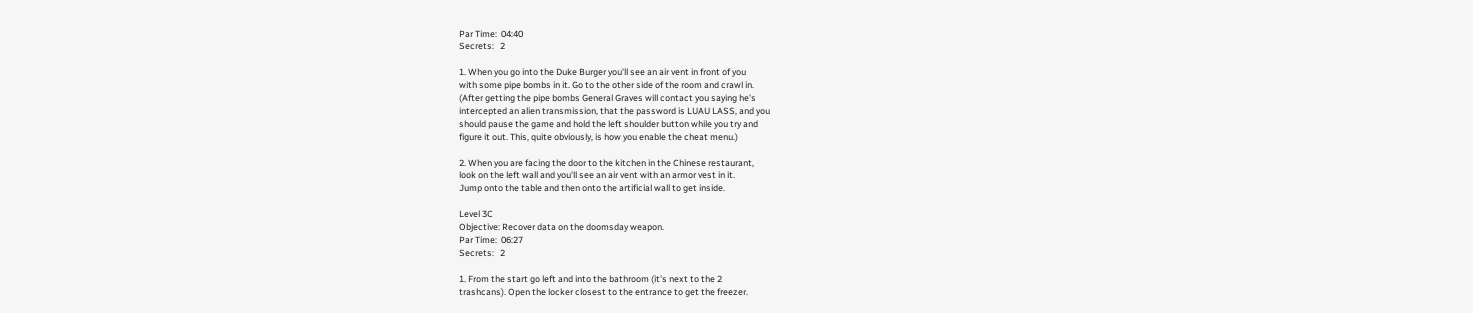Par Time:  04:40
Secrets:   2

1. When you go into the Duke Burger you'll see an air vent in front of you
with some pipe bombs in it. Go to the other side of the room and crawl in.
(After getting the pipe bombs General Graves will contact you saying he's
intercepted an alien transmission, that the password is LUAU LASS, and you
should pause the game and hold the left shoulder button while you try and
figure it out. This, quite obviously, is how you enable the cheat menu.)

2. When you are facing the door to the kitchen in the Chinese restaurant,
look on the left wall and you'll see an air vent with an armor vest in it.
Jump onto the table and then onto the artificial wall to get inside.

Level 3C
Objective: Recover data on the doomsday weapon.
Par Time:  06:27
Secrets:   2

1. From the start go left and into the bathroom (it's next to the 2
trashcans). Open the locker closest to the entrance to get the freezer.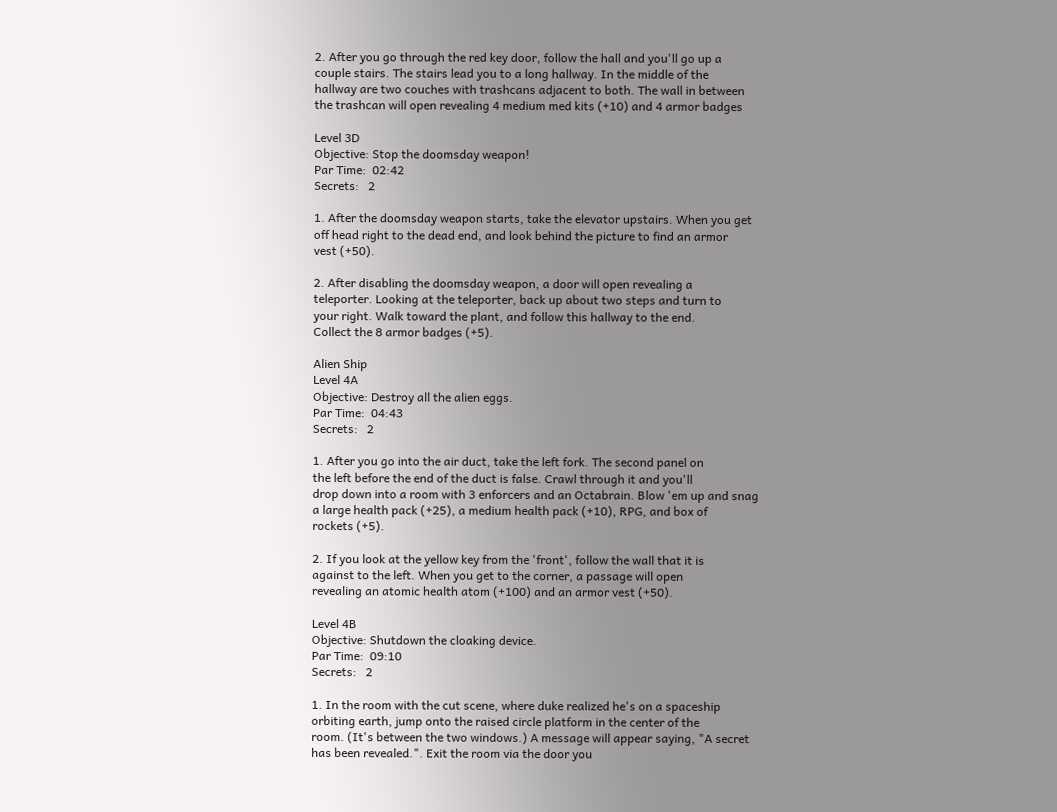2. After you go through the red key door, follow the hall and you'll go up a
couple stairs. The stairs lead you to a long hallway. In the middle of the
hallway are two couches with trashcans adjacent to both. The wall in between
the trashcan will open revealing 4 medium med kits (+10) and 4 armor badges

Level 3D
Objective: Stop the doomsday weapon!
Par Time:  02:42
Secrets:   2

1. After the doomsday weapon starts, take the elevator upstairs. When you get
off head right to the dead end, and look behind the picture to find an armor
vest (+50).

2. After disabling the doomsday weapon, a door will open revealing a
teleporter. Looking at the teleporter, back up about two steps and turn to
your right. Walk toward the plant, and follow this hallway to the end.
Collect the 8 armor badges (+5).

Alien Ship
Level 4A
Objective: Destroy all the alien eggs.
Par Time:  04:43
Secrets:   2

1. After you go into the air duct, take the left fork. The second panel on
the left before the end of the duct is false. Crawl through it and you'll
drop down into a room with 3 enforcers and an Octabrain. Blow 'em up and snag
a large health pack (+25), a medium health pack (+10), RPG, and box of
rockets (+5).

2. If you look at the yellow key from the 'front', follow the wall that it is
against to the left. When you get to the corner, a passage will open
revealing an atomic health atom (+100) and an armor vest (+50).

Level 4B
Objective: Shutdown the cloaking device.
Par Time:  09:10
Secrets:   2

1. In the room with the cut scene, where duke realized he's on a spaceship
orbiting earth, jump onto the raised circle platform in the center of the
room. (It's between the two windows.) A message will appear saying, "A secret
has been revealed.". Exit the room via the door you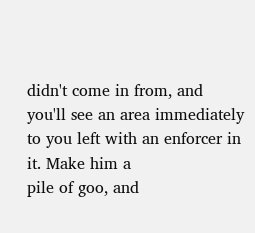didn't come in from, and
you'll see an area immediately to you left with an enforcer in it. Make him a
pile of goo, and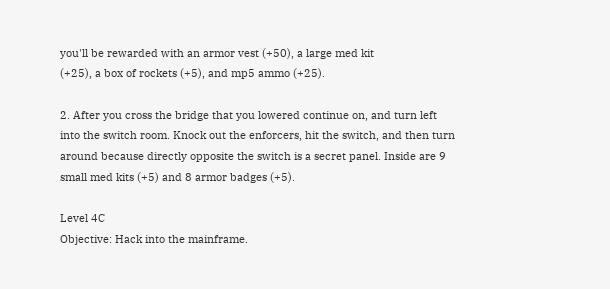you'll be rewarded with an armor vest (+50), a large med kit
(+25), a box of rockets (+5), and mp5 ammo (+25).

2. After you cross the bridge that you lowered continue on, and turn left
into the switch room. Knock out the enforcers, hit the switch, and then turn
around because directly opposite the switch is a secret panel. Inside are 9
small med kits (+5) and 8 armor badges (+5).

Level 4C
Objective: Hack into the mainframe.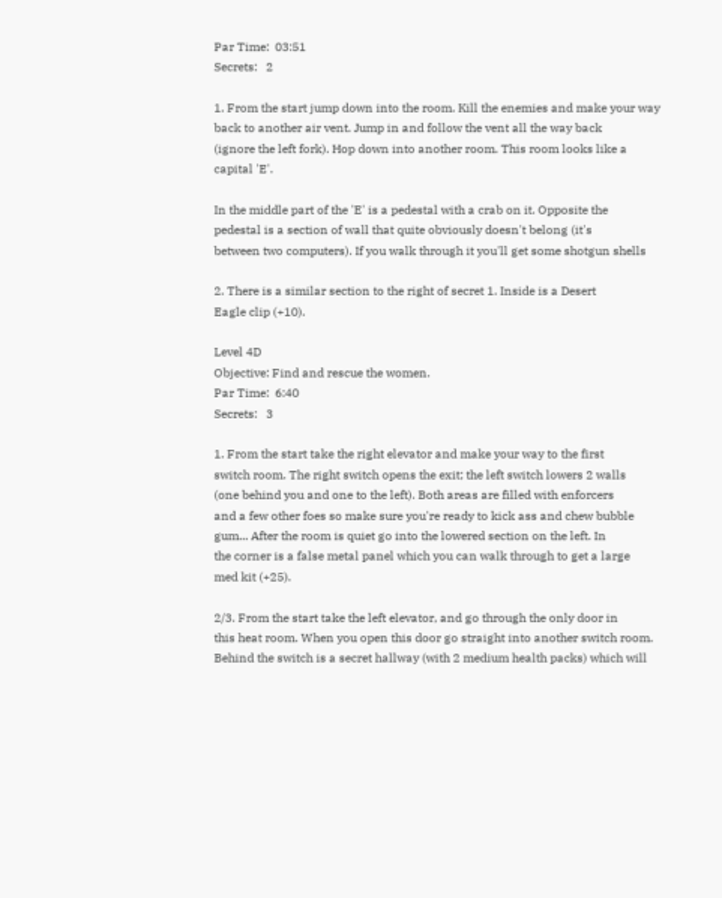Par Time:  03:51
Secrets:   2

1. From the start jump down into the room. Kill the enemies and make your way
back to another air vent. Jump in and follow the vent all the way back
(ignore the left fork). Hop down into another room. This room looks like a
capital 'E'.

In the middle part of the 'E' is a pedestal with a crab on it. Opposite the
pedestal is a section of wall that quite obviously doesn't belong (it's
between two computers). If you walk through it you'll get some shotgun shells

2. There is a similar section to the right of secret 1. Inside is a Desert
Eagle clip (+10).

Level 4D
Objective: Find and rescue the women.
Par Time:  6:40
Secrets:   3

1. From the start take the right elevator and make your way to the first
switch room. The right switch opens the exit; the left switch lowers 2 walls
(one behind you and one to the left). Both areas are filled with enforcers
and a few other foes so make sure you're ready to kick ass and chew bubble
gum... After the room is quiet go into the lowered section on the left. In
the corner is a false metal panel which you can walk through to get a large
med kit (+25).

2/3. From the start take the left elevator, and go through the only door in
this heat room. When you open this door go straight into another switch room.
Behind the switch is a secret hallway (with 2 medium health packs) which will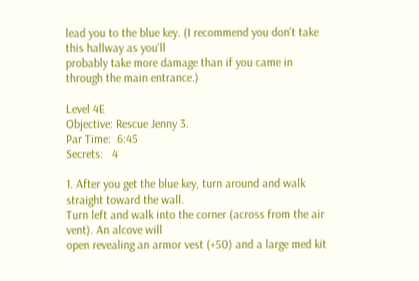lead you to the blue key. (I recommend you don't take this hallway as you'll
probably take more damage than if you came in through the main entrance.)

Level 4E
Objective: Rescue Jenny 3.
Par Time:  6:45
Secrets:   4

1. After you get the blue key, turn around and walk straight toward the wall.
Turn left and walk into the corner (across from the air vent). An alcove will
open revealing an armor vest (+50) and a large med kit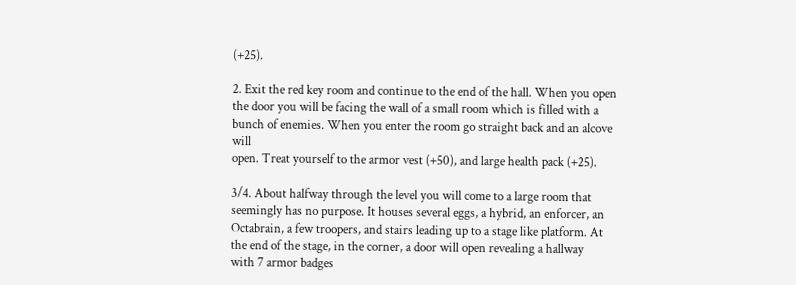(+25).

2. Exit the red key room and continue to the end of the hall. When you open
the door you will be facing the wall of a small room which is filled with a
bunch of enemies. When you enter the room go straight back and an alcove will
open. Treat yourself to the armor vest (+50), and large health pack (+25).

3/4. About halfway through the level you will come to a large room that
seemingly has no purpose. It houses several eggs, a hybrid, an enforcer, an
Octabrain, a few troopers, and stairs leading up to a stage like platform. At
the end of the stage, in the corner, a door will open revealing a hallway
with 7 armor badges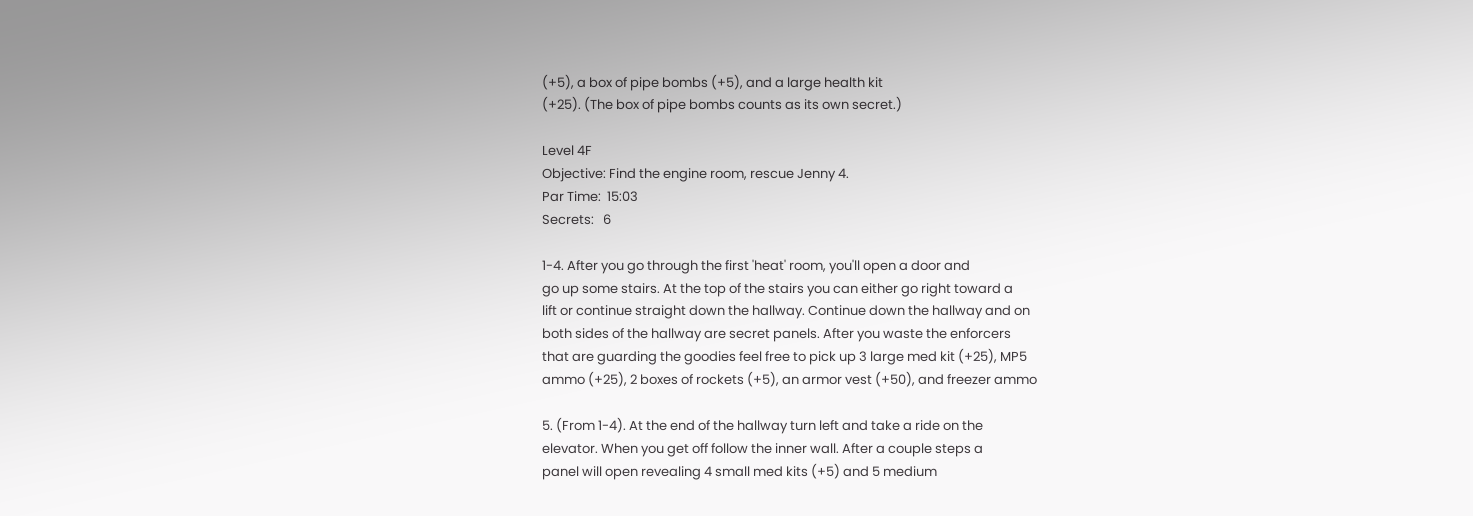(+5), a box of pipe bombs (+5), and a large health kit
(+25). (The box of pipe bombs counts as its own secret.)

Level 4F
Objective: Find the engine room, rescue Jenny 4.
Par Time:  15:03
Secrets:   6

1-4. After you go through the first 'heat' room, you'll open a door and
go up some stairs. At the top of the stairs you can either go right toward a
lift or continue straight down the hallway. Continue down the hallway and on
both sides of the hallway are secret panels. After you waste the enforcers
that are guarding the goodies feel free to pick up 3 large med kit (+25), MP5
ammo (+25), 2 boxes of rockets (+5), an armor vest (+50), and freezer ammo

5. (From 1-4). At the end of the hallway turn left and take a ride on the
elevator. When you get off follow the inner wall. After a couple steps a
panel will open revealing 4 small med kits (+5) and 5 medium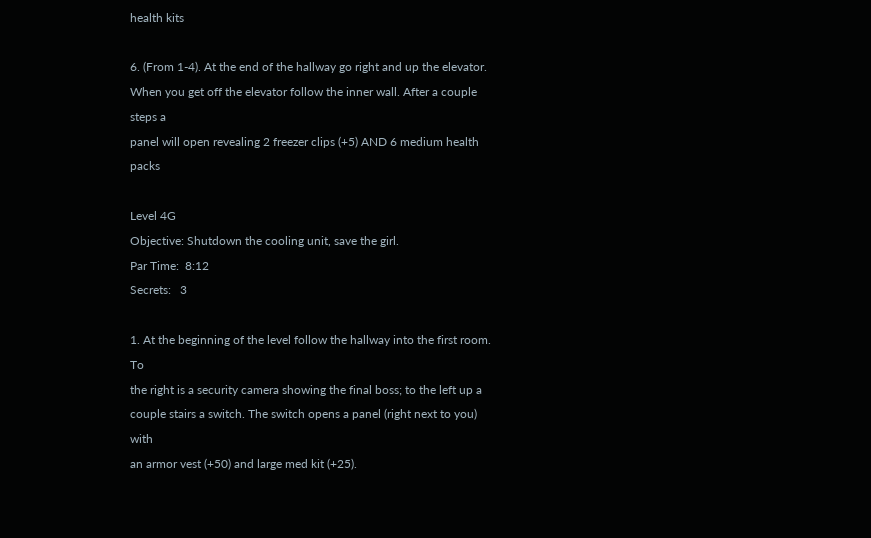health kits

6. (From 1-4). At the end of the hallway go right and up the elevator.
When you get off the elevator follow the inner wall. After a couple steps a
panel will open revealing 2 freezer clips (+5) AND 6 medium health packs

Level 4G
Objective: Shutdown the cooling unit, save the girl.
Par Time:  8:12
Secrets:   3

1. At the beginning of the level follow the hallway into the first room. To
the right is a security camera showing the final boss; to the left up a
couple stairs a switch. The switch opens a panel (right next to you) with
an armor vest (+50) and large med kit (+25).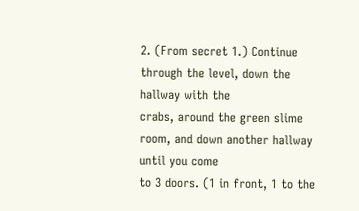2. (From secret 1.) Continue through the level, down the hallway with the
crabs, around the green slime room, and down another hallway until you come
to 3 doors. (1 in front, 1 to the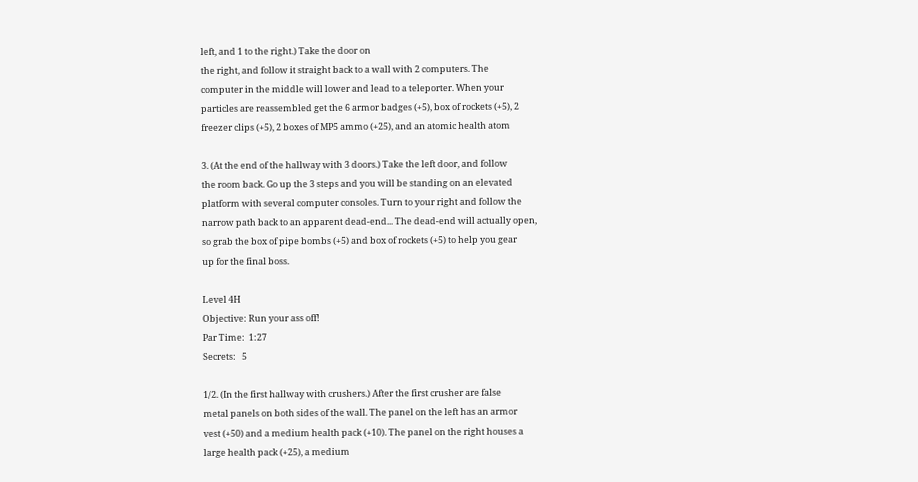left, and 1 to the right.) Take the door on
the right, and follow it straight back to a wall with 2 computers. The
computer in the middle will lower and lead to a teleporter. When your
particles are reassembled get the 6 armor badges (+5), box of rockets (+5), 2
freezer clips (+5), 2 boxes of MP5 ammo (+25), and an atomic health atom

3. (At the end of the hallway with 3 doors.) Take the left door, and follow
the room back. Go up the 3 steps and you will be standing on an elevated
platform with several computer consoles. Turn to your right and follow the
narrow path back to an apparent dead-end... The dead-end will actually open,
so grab the box of pipe bombs (+5) and box of rockets (+5) to help you gear
up for the final boss.

Level 4H
Objective: Run your ass off!
Par Time:  1:27
Secrets:   5

1/2. (In the first hallway with crushers.) After the first crusher are false
metal panels on both sides of the wall. The panel on the left has an armor
vest (+50) and a medium health pack (+10). The panel on the right houses a
large health pack (+25), a medium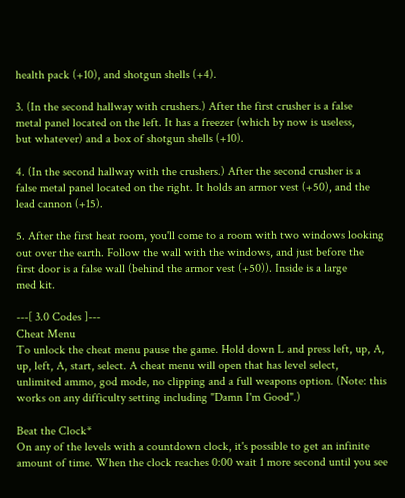health pack (+10), and shotgun shells (+4).

3. (In the second hallway with crushers.) After the first crusher is a false
metal panel located on the left. It has a freezer (which by now is useless,
but whatever) and a box of shotgun shells (+10).

4. (In the second hallway with the crushers.) After the second crusher is a
false metal panel located on the right. It holds an armor vest (+50), and the
lead cannon (+15).

5. After the first heat room, you'll come to a room with two windows looking
out over the earth. Follow the wall with the windows, and just before the
first door is a false wall (behind the armor vest (+50)). Inside is a large
med kit.

---[ 3.0 Codes ]---
Cheat Menu
To unlock the cheat menu pause the game. Hold down L and press left, up, A,
up, left, A, start, select. A cheat menu will open that has level select,
unlimited ammo, god mode, no clipping and a full weapons option. (Note: this
works on any difficulty setting including "Damn I'm Good".)

Beat the Clock*
On any of the levels with a countdown clock, it's possible to get an infinite
amount of time. When the clock reaches 0:00 wait 1 more second until you see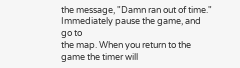the message, "Damn ran out of time." Immediately pause the game, and go to
the map. When you return to the game the timer will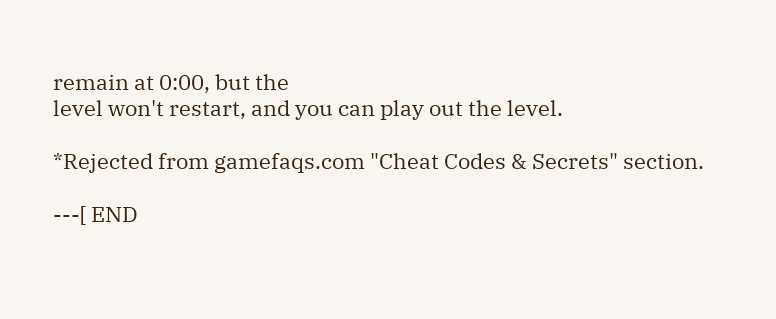remain at 0:00, but the
level won't restart, and you can play out the level.

*Rejected from gamefaqs.com "Cheat Codes & Secrets" section.

---[ END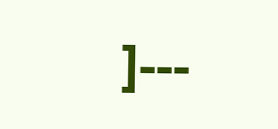]---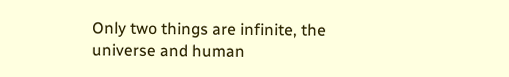Only two things are infinite, the universe and human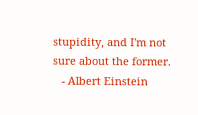stupidity, and I'm not
sure about the former.
   - Albert Einstein